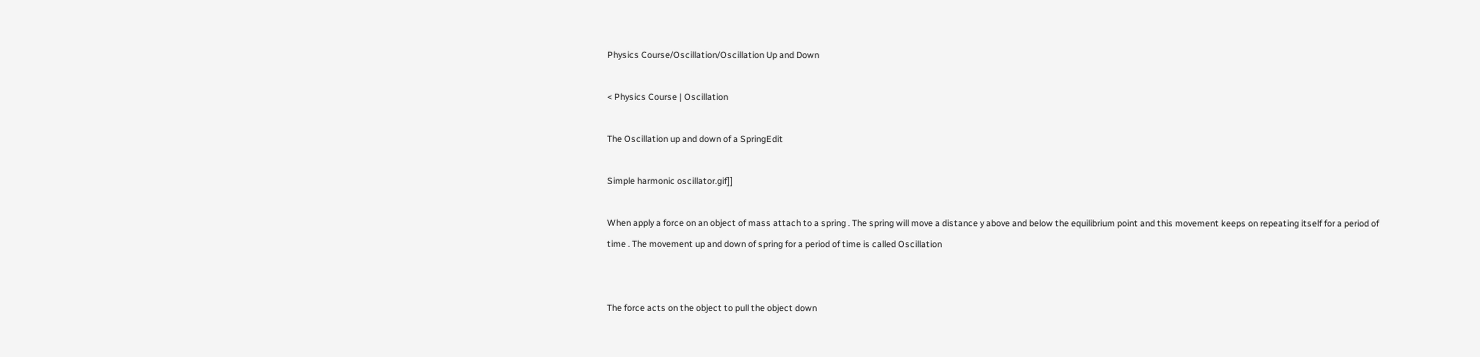Physics Course/Oscillation/Oscillation Up and Down

< Physics Course | Oscillation

The Oscillation up and down of a SpringEdit

Simple harmonic oscillator.gif]]

When apply a force on an object of mass attach to a spring . The spring will move a distance y above and below the equilibrium point and this movement keeps on repeating itself for a period of time . The movement up and down of spring for a period of time is called Oscillation


The force acts on the object to pull the object down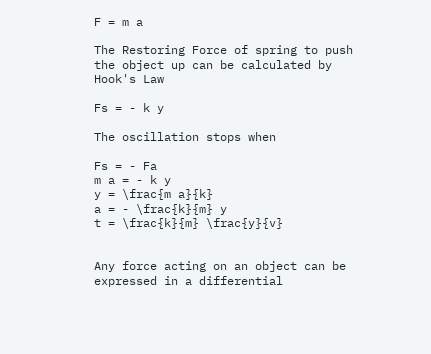F = m a

The Restoring Force of spring to push the object up can be calculated by Hook's Law

Fs = - k y

The oscillation stops when

Fs = - Fa
m a = - k y
y = \frac{m a}{k}
a = - \frac{k}{m} y
t = \frac{k}{m} \frac{y}{v}


Any force acting on an object can be expressed in a differential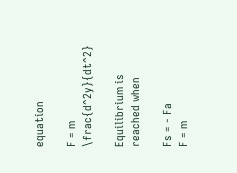equation

F = m \frac{d^2y}{dt^2}

Equilibrium is reached when

Fs = - Fa
F = m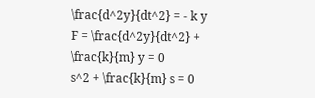\frac{d^2y}{dt^2} = - k y
F = \frac{d^2y}{dt^2} + \frac{k}{m} y = 0
s^2 + \frac{k}{m} s = 0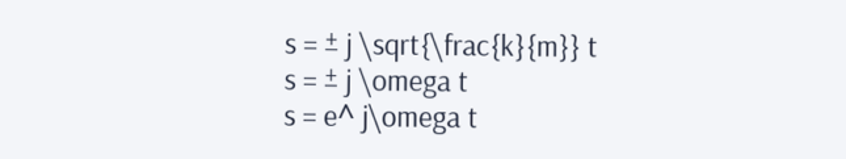s = ± j \sqrt{\frac{k}{m}} t
s = ± j \omega t
s = e^ j\omega t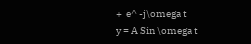+  e^ -j\omega t
y = A Sin \omega t